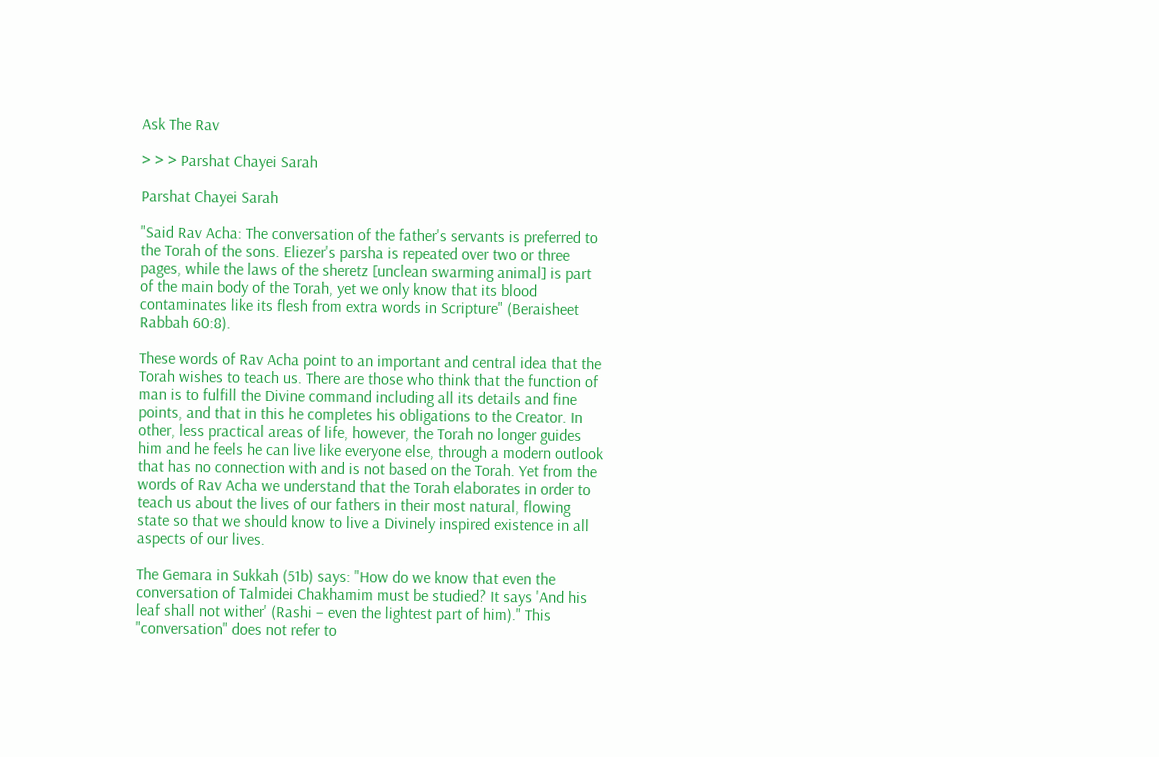Ask The Rav

> > > Parshat Chayei Sarah

Parshat Chayei Sarah

"Said Rav Acha: The conversation of the father's servants is preferred to the Torah of the sons. Eliezer's parsha is repeated over two or three pages, while the laws of the sheretz [unclean swarming animal] is part of the main body of the Torah, yet we only know that its blood contaminates like its flesh from extra words in Scripture" (Beraisheet Rabbah 60:8).

These words of Rav Acha point to an important and central idea that the Torah wishes to teach us. There are those who think that the function of man is to fulfill the Divine command including all its details and fine points, and that in this he completes his obligations to the Creator. In other, less practical areas of life, however, the Torah no longer guides him and he feels he can live like everyone else, through a modern outlook that has no connection with and is not based on the Torah. Yet from the words of Rav Acha we understand that the Torah elaborates in order to teach us about the lives of our fathers in their most natural, flowing state so that we should know to live a Divinely inspired existence in all aspects of our lives.

The Gemara in Sukkah (51b) says: "How do we know that even the conversation of Talmidei Chakhamim must be studied? It says 'And his leaf shall not wither' (Rashi – even the lightest part of him)." This "conversation" does not refer to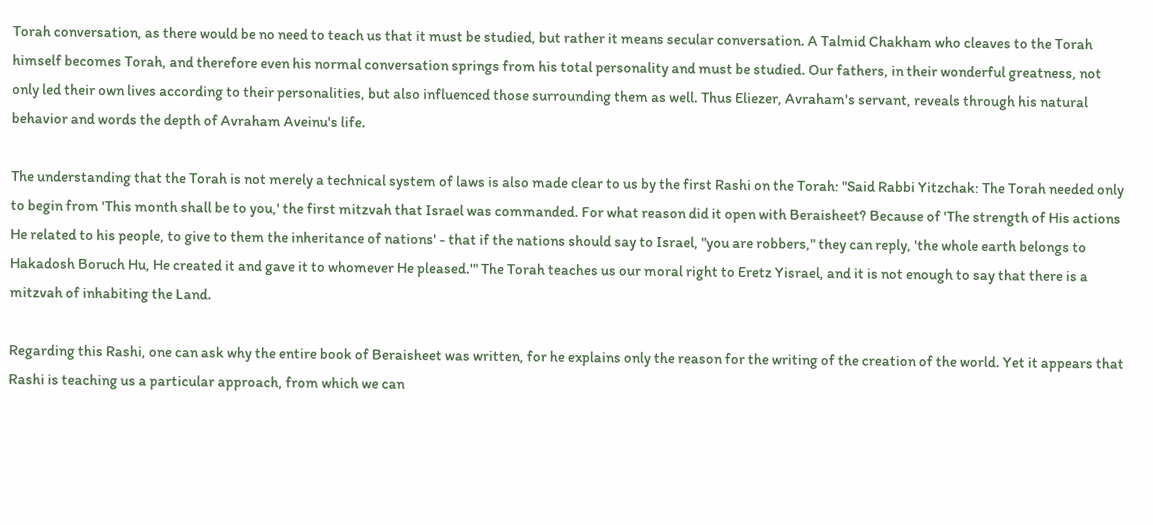Torah conversation, as there would be no need to teach us that it must be studied, but rather it means secular conversation. A Talmid Chakham who cleaves to the Torah himself becomes Torah, and therefore even his normal conversation springs from his total personality and must be studied. Our fathers, in their wonderful greatness, not only led their own lives according to their personalities, but also influenced those surrounding them as well. Thus Eliezer, Avraham's servant, reveals through his natural behavior and words the depth of Avraham Aveinu's life.

The understanding that the Torah is not merely a technical system of laws is also made clear to us by the first Rashi on the Torah: "Said Rabbi Yitzchak: The Torah needed only to begin from 'This month shall be to you,' the first mitzvah that Israel was commanded. For what reason did it open with Beraisheet? Because of 'The strength of His actions He related to his people, to give to them the inheritance of nations' - that if the nations should say to Israel, "you are robbers," they can reply, 'the whole earth belongs to Hakadosh Boruch Hu, He created it and gave it to whomever He pleased.'" The Torah teaches us our moral right to Eretz Yisrael, and it is not enough to say that there is a mitzvah of inhabiting the Land.

Regarding this Rashi, one can ask why the entire book of Beraisheet was written, for he explains only the reason for the writing of the creation of the world. Yet it appears that Rashi is teaching us a particular approach, from which we can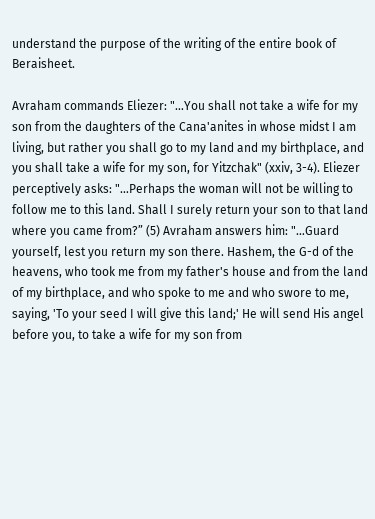understand the purpose of the writing of the entire book of Beraisheet.

Avraham commands Eliezer: "…You shall not take a wife for my son from the daughters of the Cana'anites in whose midst I am living, but rather you shall go to my land and my birthplace, and you shall take a wife for my son, for Yitzchak" (xxiv, 3-4). Eliezer perceptively asks: "…Perhaps the woman will not be willing to follow me to this land. Shall I surely return your son to that land where you came from?” (5) Avraham answers him: "…Guard yourself, lest you return my son there. Hashem, the G-d of the heavens, who took me from my father's house and from the land of my birthplace, and who spoke to me and who swore to me, saying, 'To your seed I will give this land;' He will send His angel before you, to take a wife for my son from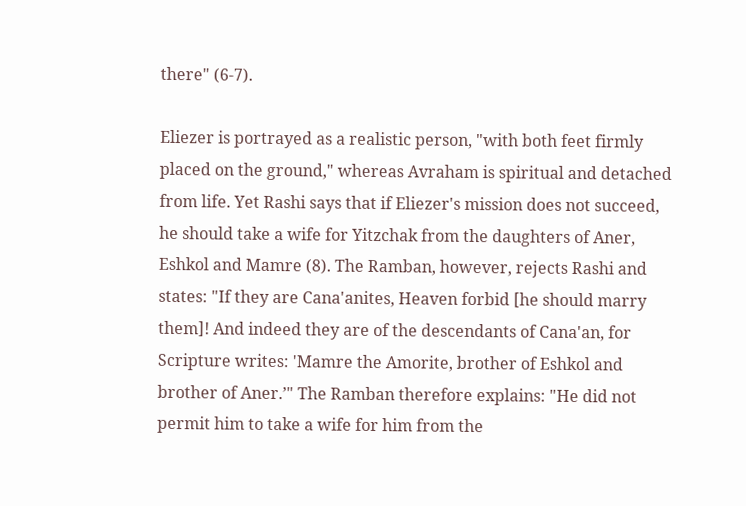there" (6-7).

Eliezer is portrayed as a realistic person, "with both feet firmly placed on the ground," whereas Avraham is spiritual and detached from life. Yet Rashi says that if Eliezer's mission does not succeed, he should take a wife for Yitzchak from the daughters of Aner, Eshkol and Mamre (8). The Ramban, however, rejects Rashi and states: "If they are Cana'anites, Heaven forbid [he should marry them]! And indeed they are of the descendants of Cana'an, for Scripture writes: 'Mamre the Amorite, brother of Eshkol and brother of Aner.’" The Ramban therefore explains: "He did not permit him to take a wife for him from the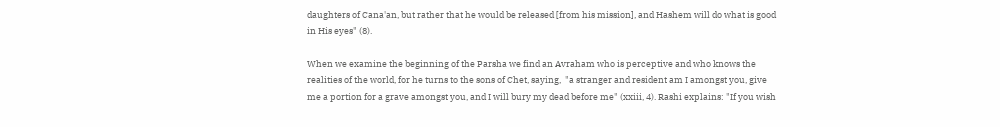daughters of Cana'an, but rather that he would be released [from his mission], and Hashem will do what is good in His eyes" (8).

When we examine the beginning of the Parsha we find an Avraham who is perceptive and who knows the realities of the world, for he turns to the sons of Chet, saying,  "a stranger and resident am I amongst you, give me a portion for a grave amongst you, and I will bury my dead before me" (xxiii, 4). Rashi explains: "If you wish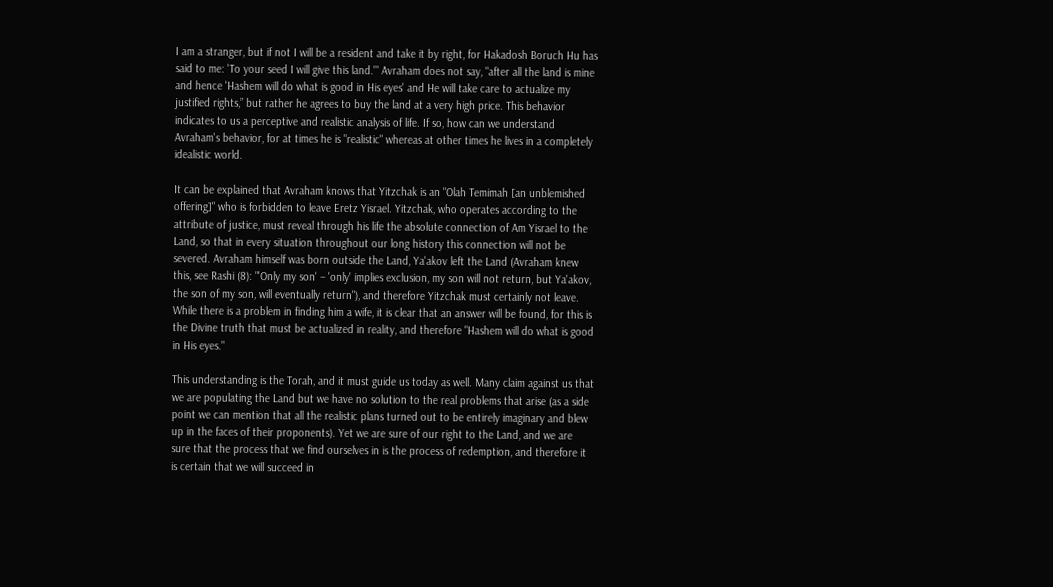I am a stranger, but if not I will be a resident and take it by right, for Hakadosh Boruch Hu has said to me: 'To your seed I will give this land.'" Avraham does not say, "after all the land is mine and hence 'Hashem will do what is good in His eyes' and He will take care to actualize my justified rights,” but rather he agrees to buy the land at a very high price. This behavior indicates to us a perceptive and realistic analysis of life. If so, how can we understand Avraham's behavior, for at times he is "realistic" whereas at other times he lives in a completely idealistic world.

It can be explained that Avraham knows that Yitzchak is an "Olah Temimah [an unblemished offering]" who is forbidden to leave Eretz Yisrael. Yitzchak, who operates according to the attribute of justice, must reveal through his life the absolute connection of Am Yisrael to the Land, so that in every situation throughout our long history this connection will not be severed. Avraham himself was born outside the Land, Ya'akov left the Land (Avraham knew this, see Rashi (8): "'Only my son' – 'only' implies exclusion, my son will not return, but Ya'akov, the son of my son, will eventually return"), and therefore Yitzchak must certainly not leave. While there is a problem in finding him a wife, it is clear that an answer will be found, for this is the Divine truth that must be actualized in reality, and therefore "Hashem will do what is good in His eyes."

This understanding is the Torah, and it must guide us today as well. Many claim against us that we are populating the Land but we have no solution to the real problems that arise (as a side point we can mention that all the realistic plans turned out to be entirely imaginary and blew up in the faces of their proponents). Yet we are sure of our right to the Land, and we are sure that the process that we find ourselves in is the process of redemption, and therefore it is certain that we will succeed in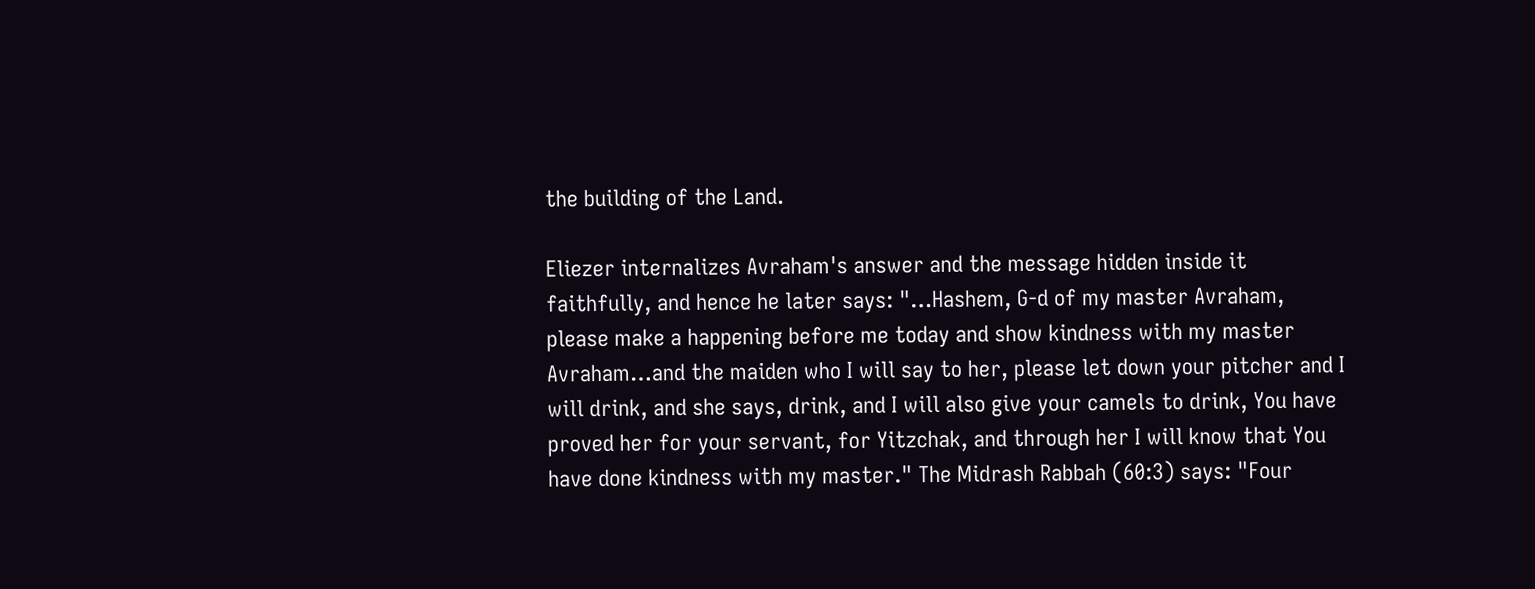the building of the Land.

Eliezer internalizes Avraham's answer and the message hidden inside it faithfully, and hence he later says: "…Hashem, G-d of my master Avraham, please make a happening before me today and show kindness with my master Avraham…and the maiden who I will say to her, please let down your pitcher and I will drink, and she says, drink, and I will also give your camels to drink, You have proved her for your servant, for Yitzchak, and through her I will know that You have done kindness with my master." The Midrash Rabbah (60:3) says: "Four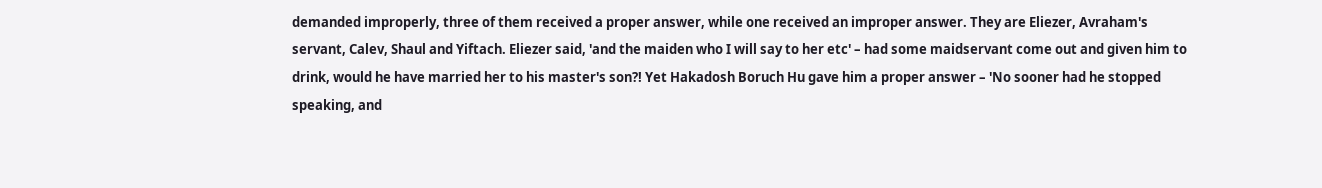demanded improperly, three of them received a proper answer, while one received an improper answer. They are Eliezer, Avraham's servant, Calev, Shaul and Yiftach. Eliezer said, 'and the maiden who I will say to her etc' – had some maidservant come out and given him to drink, would he have married her to his master's son?! Yet Hakadosh Boruch Hu gave him a proper answer – 'No sooner had he stopped speaking, and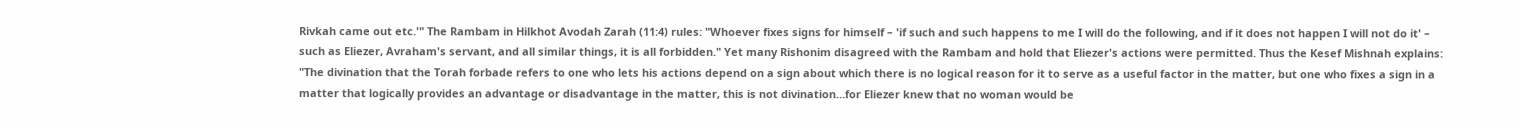Rivkah came out etc.'" The Rambam in Hilkhot Avodah Zarah (11:4) rules: "Whoever fixes signs for himself – 'if such and such happens to me I will do the following, and if it does not happen I will not do it' – such as Eliezer, Avraham's servant, and all similar things, it is all forbidden." Yet many Rishonim disagreed with the Rambam and hold that Eliezer's actions were permitted. Thus the Kesef Mishnah explains: "The divination that the Torah forbade refers to one who lets his actions depend on a sign about which there is no logical reason for it to serve as a useful factor in the matter, but one who fixes a sign in a matter that logically provides an advantage or disadvantage in the matter, this is not divination…for Eliezer knew that no woman would be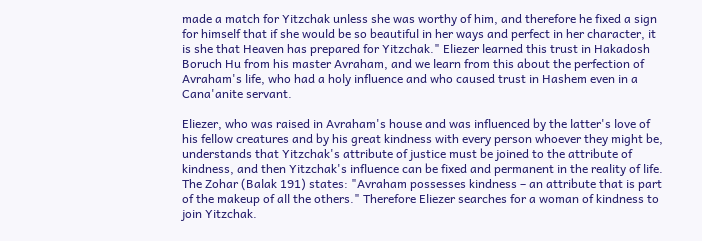made a match for Yitzchak unless she was worthy of him, and therefore he fixed a sign for himself that if she would be so beautiful in her ways and perfect in her character, it is she that Heaven has prepared for Yitzchak." Eliezer learned this trust in Hakadosh Boruch Hu from his master Avraham, and we learn from this about the perfection of Avraham's life, who had a holy influence and who caused trust in Hashem even in a Cana'anite servant.

Eliezer, who was raised in Avraham's house and was influenced by the latter's love of his fellow creatures and by his great kindness with every person whoever they might be, understands that Yitzchak's attribute of justice must be joined to the attribute of kindness, and then Yitzchak's influence can be fixed and permanent in the reality of life. The Zohar (Balak 191) states: "Avraham possesses kindness – an attribute that is part of the makeup of all the others." Therefore Eliezer searches for a woman of kindness to join Yitzchak.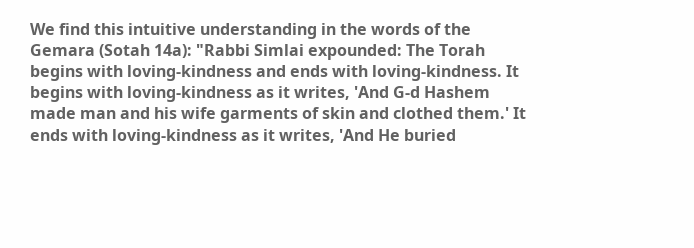We find this intuitive understanding in the words of the Gemara (Sotah 14a): "Rabbi Simlai expounded: The Torah begins with loving-kindness and ends with loving-kindness. It begins with loving-kindness as it writes, 'And G-d Hashem made man and his wife garments of skin and clothed them.' It ends with loving-kindness as it writes, 'And He buried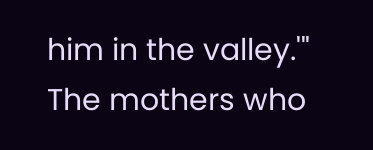him in the valley.'"
The mothers who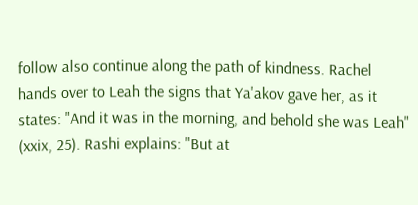follow also continue along the path of kindness. Rachel hands over to Leah the signs that Ya'akov gave her, as it states: "And it was in the morning, and behold she was Leah" (xxix, 25). Rashi explains: "But at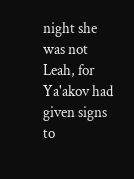night she was not Leah, for Ya'akov had given signs to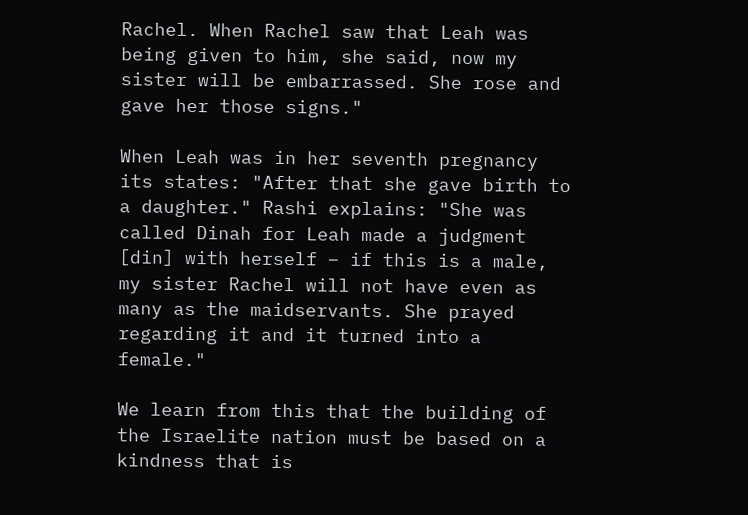Rachel. When Rachel saw that Leah was being given to him, she said, now my sister will be embarrassed. She rose and gave her those signs."

When Leah was in her seventh pregnancy its states: "After that she gave birth to a daughter." Rashi explains: "She was called Dinah for Leah made a judgment [din] with herself – if this is a male, my sister Rachel will not have even as many as the maidservants. She prayed regarding it and it turned into a female."

We learn from this that the building of the Israelite nation must be based on a kindness that is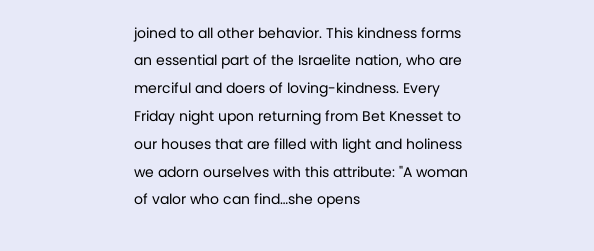joined to all other behavior. This kindness forms an essential part of the Israelite nation, who are merciful and doers of loving-kindness. Every Friday night upon returning from Bet Knesset to our houses that are filled with light and holiness we adorn ourselves with this attribute: "A woman of valor who can find…she opens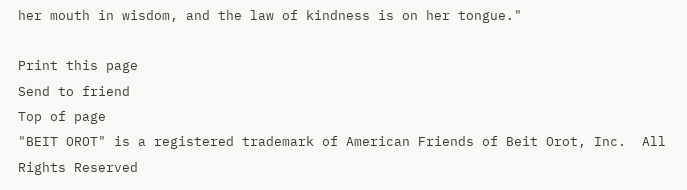her mouth in wisdom, and the law of kindness is on her tongue."

Print this page
Send to friend
Top of page
"BEIT OROT" is a registered trademark of American Friends of Beit Orot, Inc.  All Rights Reserved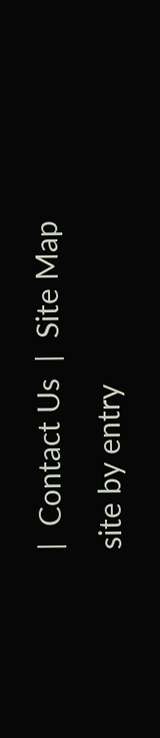|  Contact Us  |  Site Map
site by entry